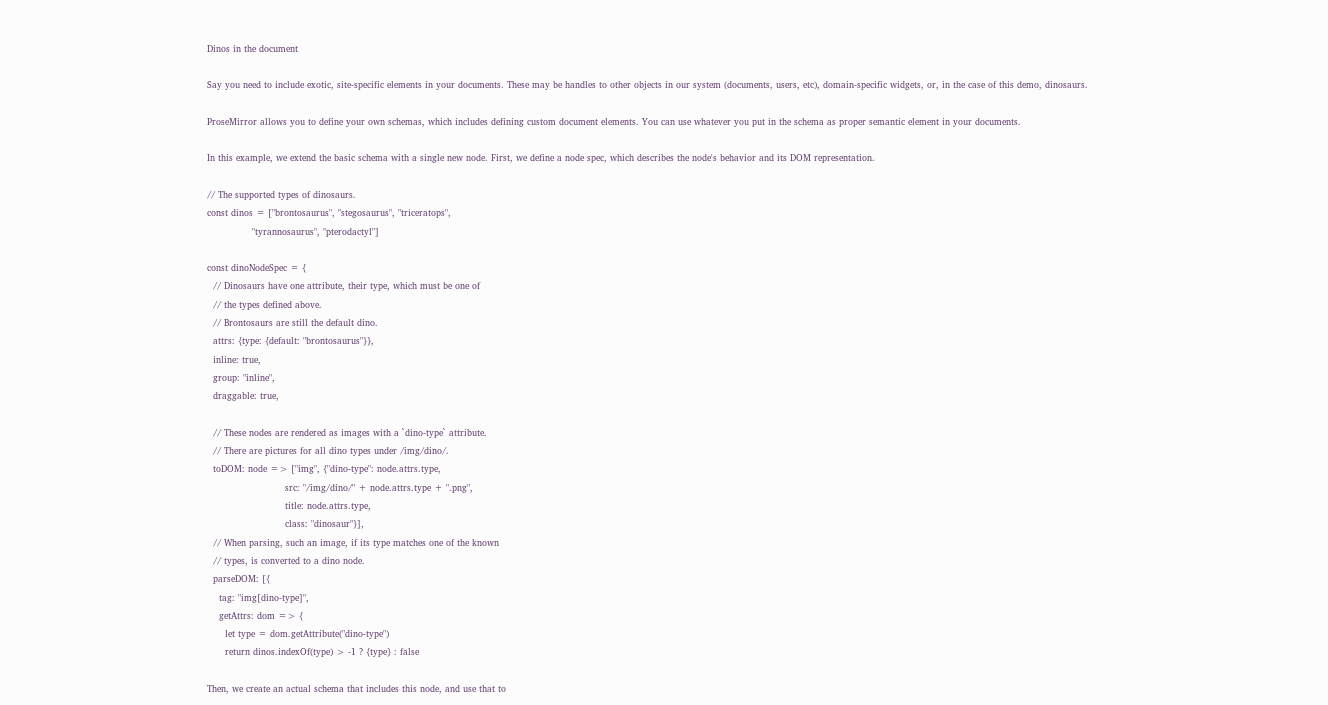Dinos in the document

Say you need to include exotic, site-specific elements in your documents. These may be handles to other objects in our system (documents, users, etc), domain-specific widgets, or, in the case of this demo, dinosaurs.

ProseMirror allows you to define your own schemas, which includes defining custom document elements. You can use whatever you put in the schema as proper semantic element in your documents.

In this example, we extend the basic schema with a single new node. First, we define a node spec, which describes the node's behavior and its DOM representation.

// The supported types of dinosaurs.
const dinos = ["brontosaurus", "stegosaurus", "triceratops",
               "tyrannosaurus", "pterodactyl"]

const dinoNodeSpec = {
  // Dinosaurs have one attribute, their type, which must be one of
  // the types defined above.
  // Brontosaurs are still the default dino.
  attrs: {type: {default: "brontosaurus"}},
  inline: true,
  group: "inline",
  draggable: true,

  // These nodes are rendered as images with a `dino-type` attribute.
  // There are pictures for all dino types under /img/dino/.
  toDOM: node => ["img", {"dino-type": node.attrs.type,
                          src: "/img/dino/" + node.attrs.type + ".png",
                          title: node.attrs.type,
                          class: "dinosaur"}],
  // When parsing, such an image, if its type matches one of the known
  // types, is converted to a dino node.
  parseDOM: [{
    tag: "img[dino-type]",
    getAttrs: dom => {
      let type = dom.getAttribute("dino-type")
      return dinos.indexOf(type) > -1 ? {type} : false

Then, we create an actual schema that includes this node, and use that to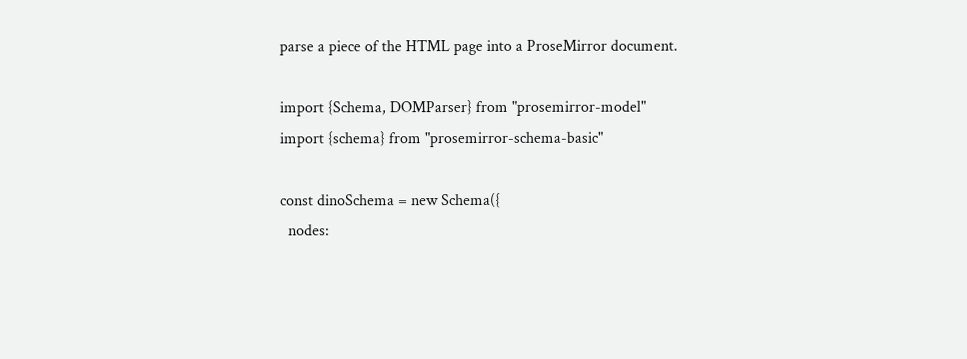parse a piece of the HTML page into a ProseMirror document.

import {Schema, DOMParser} from "prosemirror-model"
import {schema} from "prosemirror-schema-basic"

const dinoSchema = new Schema({
  nodes: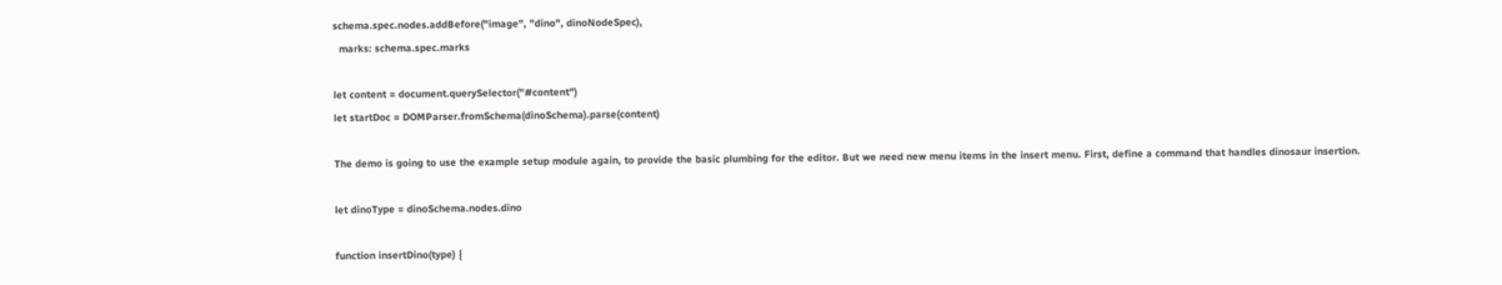schema.spec.nodes.addBefore("image", "dino", dinoNodeSpec),
  marks: schema.spec.marks

let content = document.querySelector("#content")
let startDoc = DOMParser.fromSchema(dinoSchema).parse(content)

The demo is going to use the example setup module again, to provide the basic plumbing for the editor. But we need new menu items in the insert menu. First, define a command that handles dinosaur insertion.

let dinoType = dinoSchema.nodes.dino

function insertDino(type) {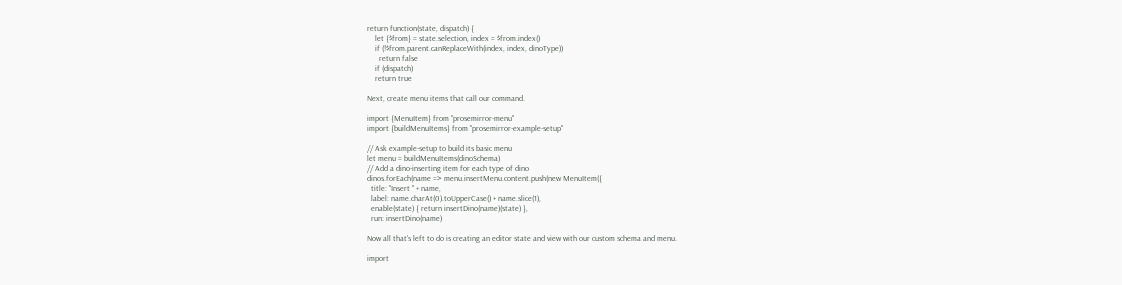return function(state, dispatch) {
    let {$from} = state.selection, index = $from.index()
    if (!$from.parent.canReplaceWith(index, index, dinoType))
      return false
    if (dispatch)
    return true

Next, create menu items that call our command.

import {MenuItem} from "prosemirror-menu"
import {buildMenuItems} from "prosemirror-example-setup"

// Ask example-setup to build its basic menu
let menu = buildMenuItems(dinoSchema)
// Add a dino-inserting item for each type of dino
dinos.forEach(name => menu.insertMenu.content.push(new MenuItem({
  title: "Insert " + name,
  label: name.charAt(0).toUpperCase() + name.slice(1),
  enable(state) { return insertDino(name)(state) },
  run: insertDino(name)

Now all that's left to do is creating an editor state and view with our custom schema and menu.

import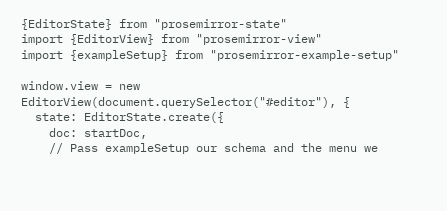{EditorState} from "prosemirror-state"
import {EditorView} from "prosemirror-view"
import {exampleSetup} from "prosemirror-example-setup"

window.view = new EditorView(document.querySelector("#editor"), {
  state: EditorState.create({
    doc: startDoc,
    // Pass exampleSetup our schema and the menu we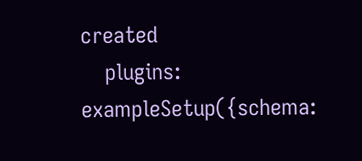created
    plugins: exampleSetup({schema: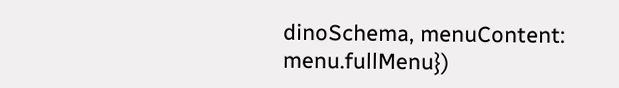dinoSchema, menuContent: menu.fullMenu})